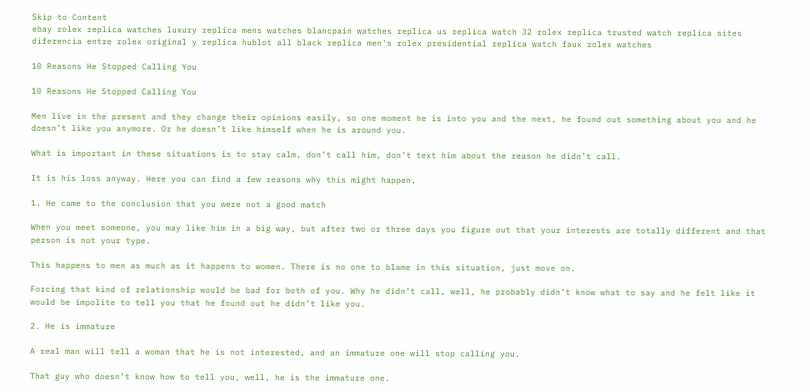Skip to Content
ebay rolex replica watches luxury replica mens watches blancpain watches replica us replica watch 32 rolex replica trusted watch replica sites diferencia entre rolex original y replica hublot all black replica men's rolex presidential replica watch faux rolex watches

10 Reasons He Stopped Calling You

10 Reasons He Stopped Calling You

Men live in the present and they change their opinions easily, so one moment he is into you and the next, he found out something about you and he doesn’t like you anymore. Or he doesn’t like himself when he is around you.

What is important in these situations is to stay calm, don’t call him, don’t text him about the reason he didn’t call.

It is his loss anyway. Here you can find a few reasons why this might happen.

1. He came to the conclusion that you were not a good match

When you meet someone, you may like him in a big way, but after two or three days you figure out that your interests are totally different and that person is not your type.

This happens to men as much as it happens to women. There is no one to blame in this situation, just move on.

Forcing that kind of relationship would be bad for both of you. Why he didn’t call, well, he probably didn’t know what to say and he felt like it would be impolite to tell you that he found out he didn’t like you.

2. He is immature

A real man will tell a woman that he is not interested, and an immature one will stop calling you.

That guy who doesn’t know how to tell you, well, he is the immature one.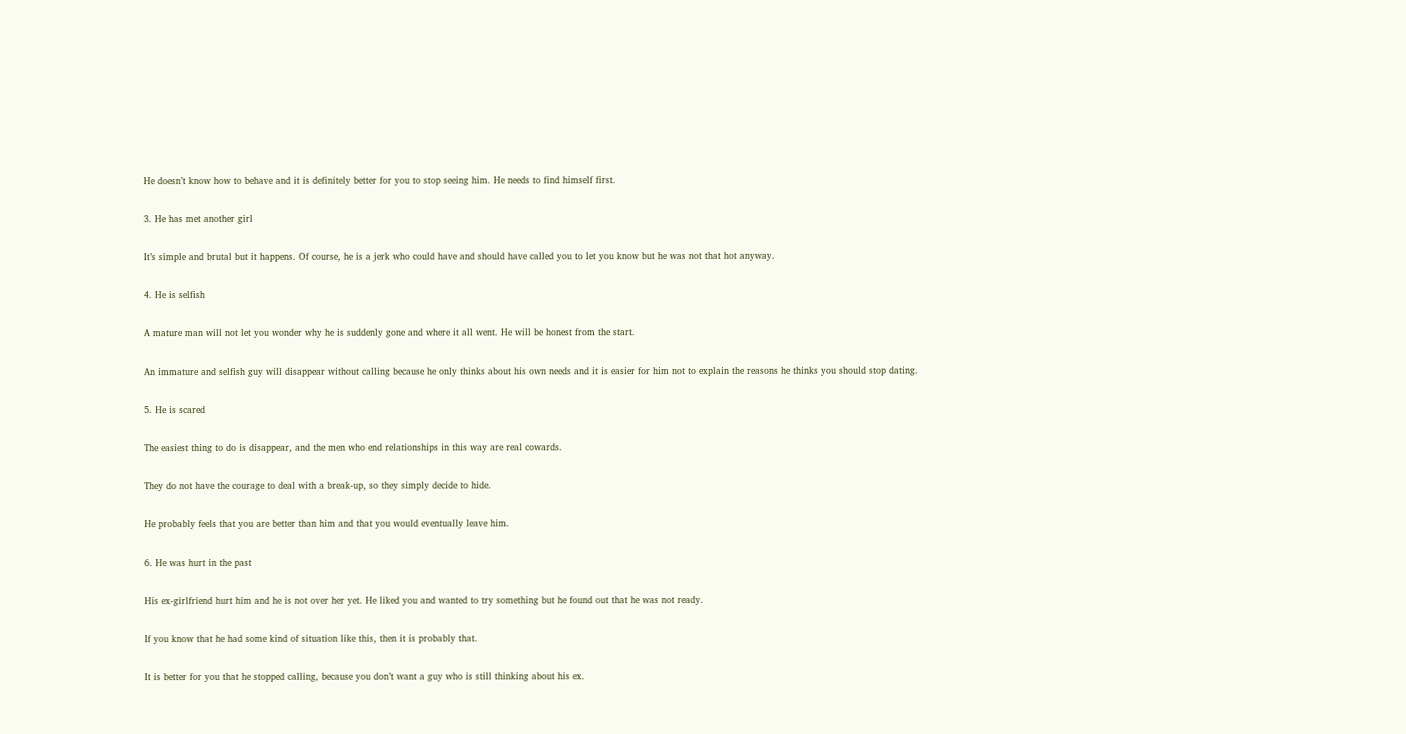He doesn’t know how to behave and it is definitely better for you to stop seeing him. He needs to find himself first.

3. He has met another girl

It’s simple and brutal but it happens. Of course, he is a jerk who could have and should have called you to let you know but he was not that hot anyway.

4. He is selfish

A mature man will not let you wonder why he is suddenly gone and where it all went. He will be honest from the start.

An immature and selfish guy will disappear without calling because he only thinks about his own needs and it is easier for him not to explain the reasons he thinks you should stop dating.

5. He is scared

The easiest thing to do is disappear, and the men who end relationships in this way are real cowards.

They do not have the courage to deal with a break-up, so they simply decide to hide.

He probably feels that you are better than him and that you would eventually leave him.

6. He was hurt in the past

His ex-girlfriend hurt him and he is not over her yet. He liked you and wanted to try something but he found out that he was not ready.

If you know that he had some kind of situation like this, then it is probably that.

It is better for you that he stopped calling, because you don’t want a guy who is still thinking about his ex.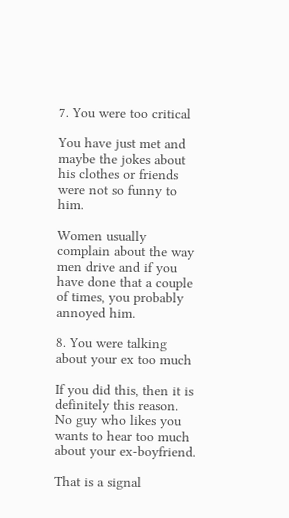7. You were too critical

You have just met and maybe the jokes about his clothes or friends were not so funny to him.

Women usually complain about the way men drive and if you have done that a couple of times, you probably annoyed him.

8. You were talking about your ex too much

If you did this, then it is definitely this reason. No guy who likes you wants to hear too much about your ex-boyfriend.

That is a signal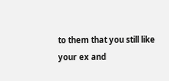to them that you still like your ex and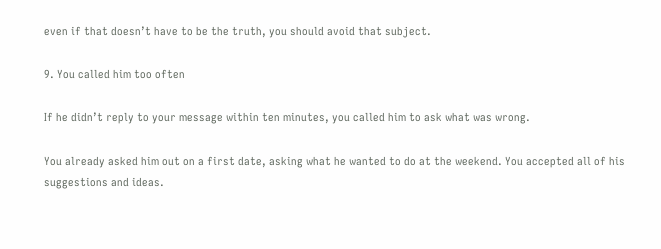even if that doesn’t have to be the truth, you should avoid that subject.

9. You called him too often

If he didn’t reply to your message within ten minutes, you called him to ask what was wrong.

You already asked him out on a first date, asking what he wanted to do at the weekend. You accepted all of his suggestions and ideas.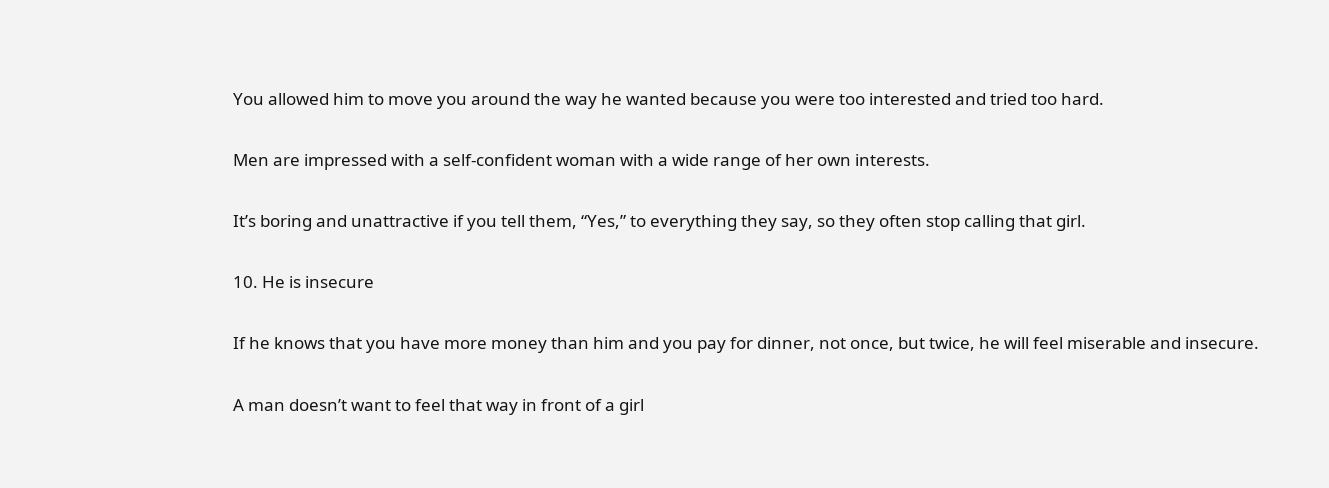You allowed him to move you around the way he wanted because you were too interested and tried too hard.

Men are impressed with a self-confident woman with a wide range of her own interests.

It’s boring and unattractive if you tell them, “Yes,” to everything they say, so they often stop calling that girl.

10. He is insecure

If he knows that you have more money than him and you pay for dinner, not once, but twice, he will feel miserable and insecure.

A man doesn’t want to feel that way in front of a girl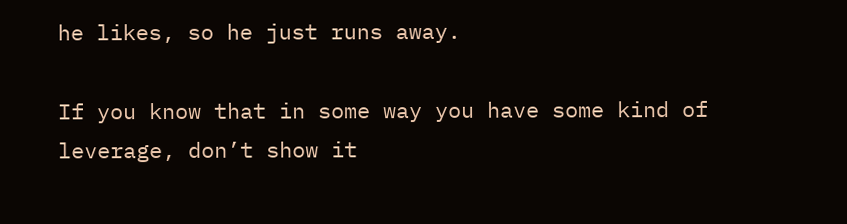he likes, so he just runs away.

If you know that in some way you have some kind of leverage, don’t show it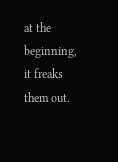at the beginning, it freaks them out.